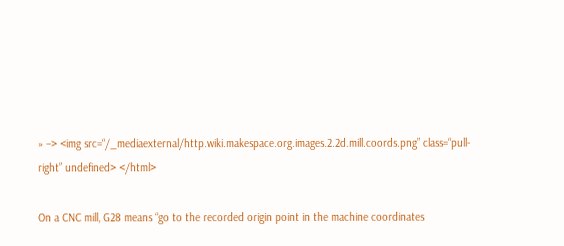» –> <img src=“/_mediaexternal/http.wiki.makespace.org.images.2.2d.mill.coords.png” class=“pull-right” undefined> </html>

On a CNC mill, G28 means “go to the recorded origin point in the machine coordinates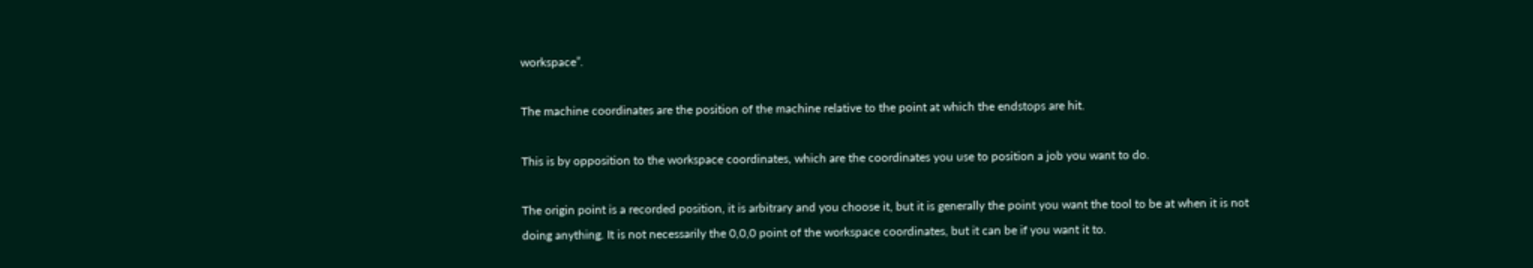workspace”.

The machine coordinates are the position of the machine relative to the point at which the endstops are hit.

This is by opposition to the workspace coordinates, which are the coordinates you use to position a job you want to do.

The origin point is a recorded position, it is arbitrary and you choose it, but it is generally the point you want the tool to be at when it is not doing anything. It is not necessarily the 0,0,0 point of the workspace coordinates, but it can be if you want it to.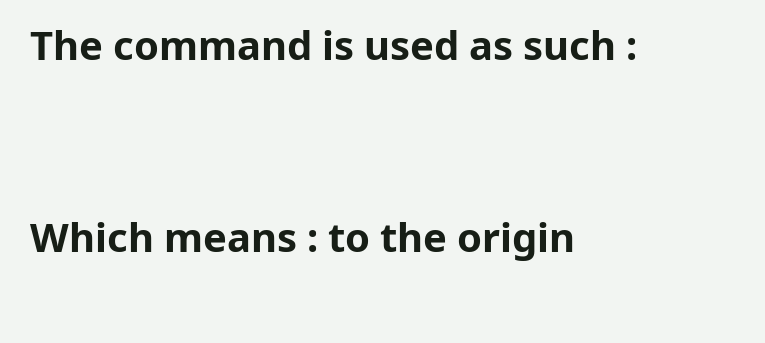The command is used as such :


Which means : to the origin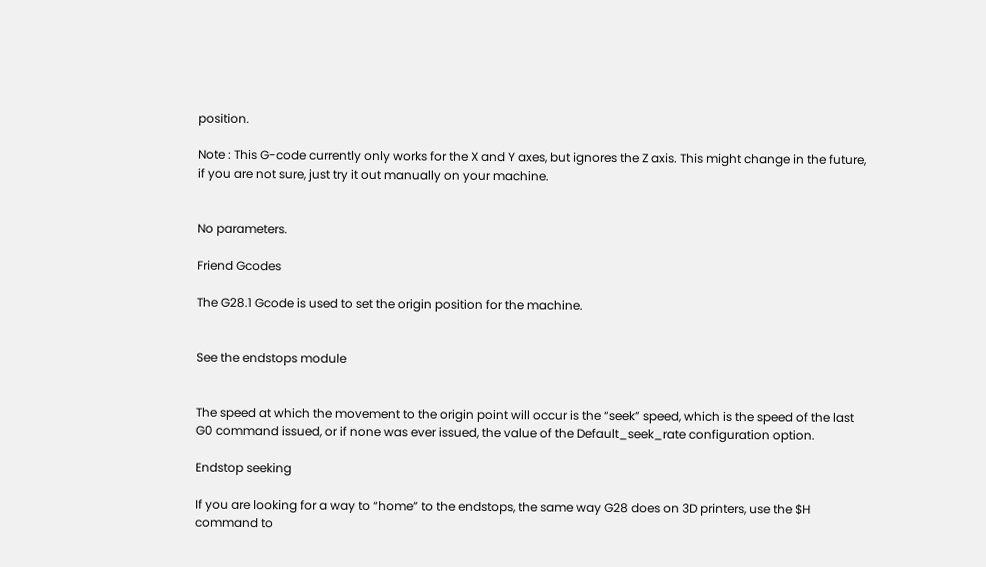position.

Note : This G-code currently only works for the X and Y axes, but ignores the Z axis. This might change in the future, if you are not sure, just try it out manually on your machine.


No parameters.

Friend Gcodes

The G28.1 Gcode is used to set the origin position for the machine.


See the endstops module


The speed at which the movement to the origin point will occur is the “seek” speed, which is the speed of the last G0 command issued, or if none was ever issued, the value of the Default_seek_rate configuration option.

Endstop seeking

If you are looking for a way to “home” to the endstops, the same way G28 does on 3D printers, use the $H command to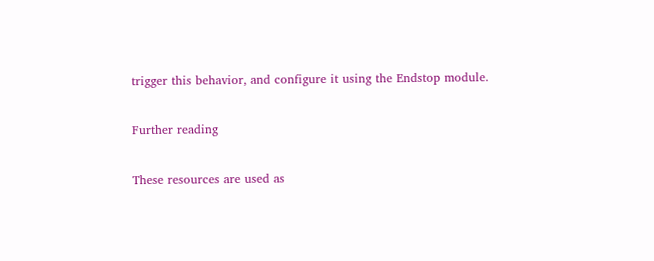trigger this behavior, and configure it using the Endstop module.

Further reading

These resources are used as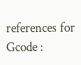references for Gcode :